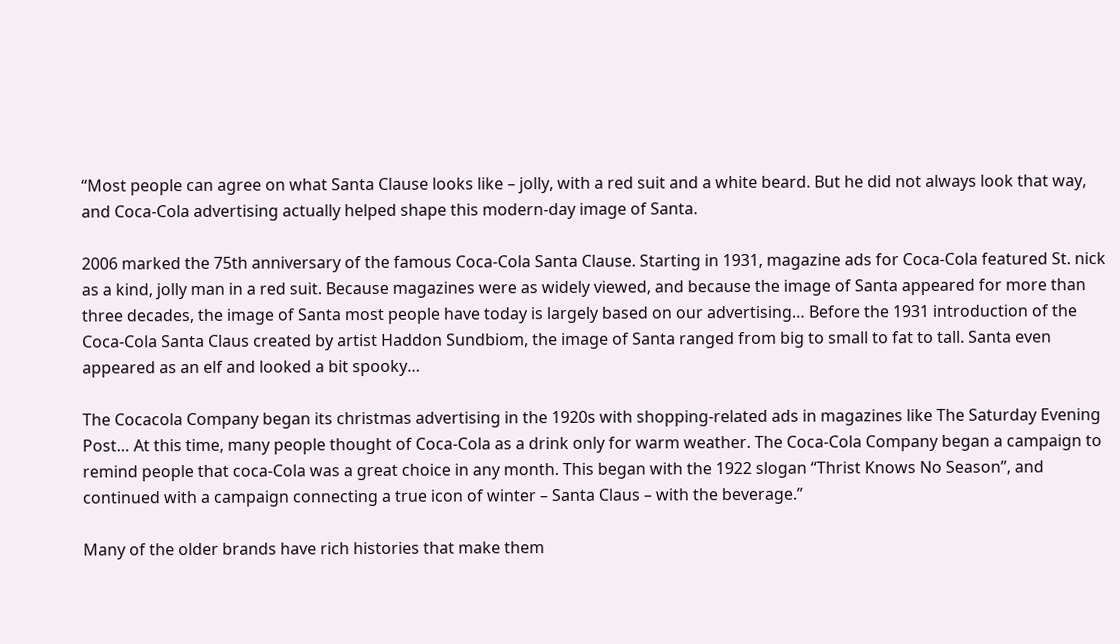“Most people can agree on what Santa Clause looks like – jolly, with a red suit and a white beard. But he did not always look that way, and Coca-Cola advertising actually helped shape this modern-day image of Santa.

2006 marked the 75th anniversary of the famous Coca-Cola Santa Clause. Starting in 1931, magazine ads for Coca-Cola featured St. nick as a kind, jolly man in a red suit. Because magazines were as widely viewed, and because the image of Santa appeared for more than three decades, the image of Santa most people have today is largely based on our advertising… Before the 1931 introduction of the Coca-Cola Santa Claus created by artist Haddon Sundbiom, the image of Santa ranged from big to small to fat to tall. Santa even appeared as an elf and looked a bit spooky…

The Cocacola Company began its christmas advertising in the 1920s with shopping-related ads in magazines like The Saturday Evening Post… At this time, many people thought of Coca-Cola as a drink only for warm weather. The Coca-Cola Company began a campaign to remind people that coca-Cola was a great choice in any month. This began with the 1922 slogan “Thrist Knows No Season”, and continued with a campaign connecting a true icon of winter – Santa Claus – with the beverage.”

Many of the older brands have rich histories that make them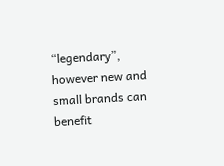“legendary”, however new and small brands can benefit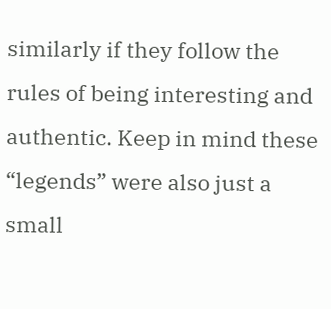similarly if they follow the rules of being interesting and authentic. Keep in mind these “legends” were also just a small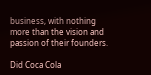business, with nothing more than the vision and passion of their founders.

Did Coca Cola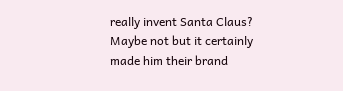really invent Santa Claus? Maybe not but it certainly made him their brand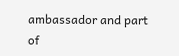ambassador and part of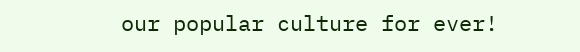our popular culture for ever!